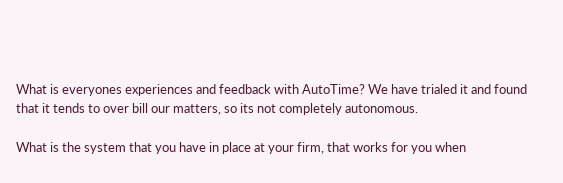What is everyones experiences and feedback with AutoTime? We have trialed it and found that it tends to over bill our matters, so its not completely autonomous.

What is the system that you have in place at your firm, that works for you when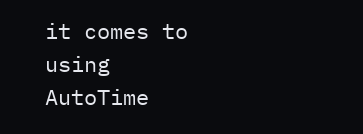it comes to using AutoTime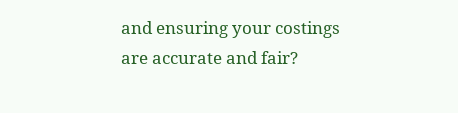and ensuring your costings are accurate and fair?